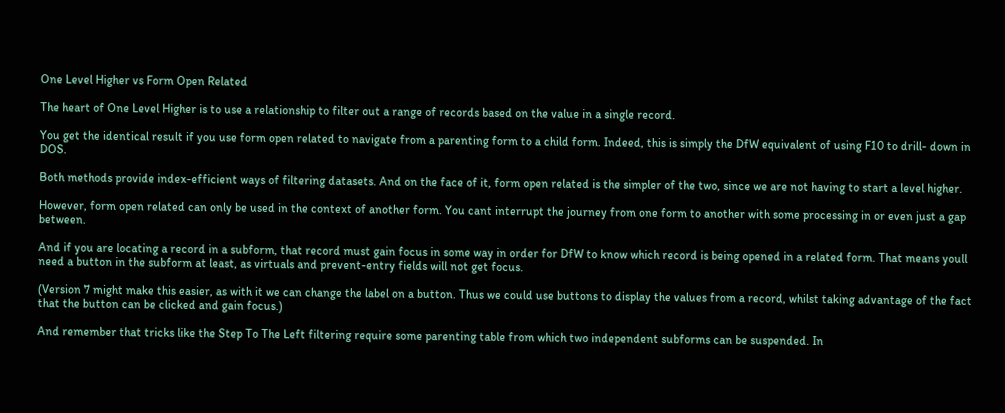One Level Higher vs Form Open Related

The heart of One Level Higher is to use a relationship to filter out a range of records based on the value in a single record.

You get the identical result if you use form open related to navigate from a parenting form to a child form. Indeed, this is simply the DfW equivalent of using F10 to drill- down in DOS.

Both methods provide index-efficient ways of filtering datasets. And on the face of it, form open related is the simpler of the two, since we are not having to start a level higher.

However, form open related can only be used in the context of another form. You cant interrupt the journey from one form to another with some processing in or even just a gap between.

And if you are locating a record in a subform, that record must gain focus in some way in order for DfW to know which record is being opened in a related form. That means youll need a button in the subform at least, as virtuals and prevent-entry fields will not get focus.

(Version 7 might make this easier, as with it we can change the label on a button. Thus we could use buttons to display the values from a record, whilst taking advantage of the fact that the button can be clicked and gain focus.)

And remember that tricks like the Step To The Left filtering require some parenting table from which two independent subforms can be suspended. In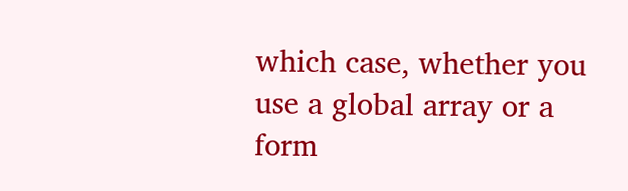which case, whether you use a global array or a form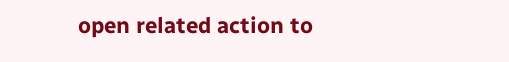open related action to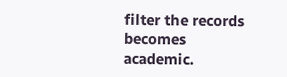filter the records becomes academic.